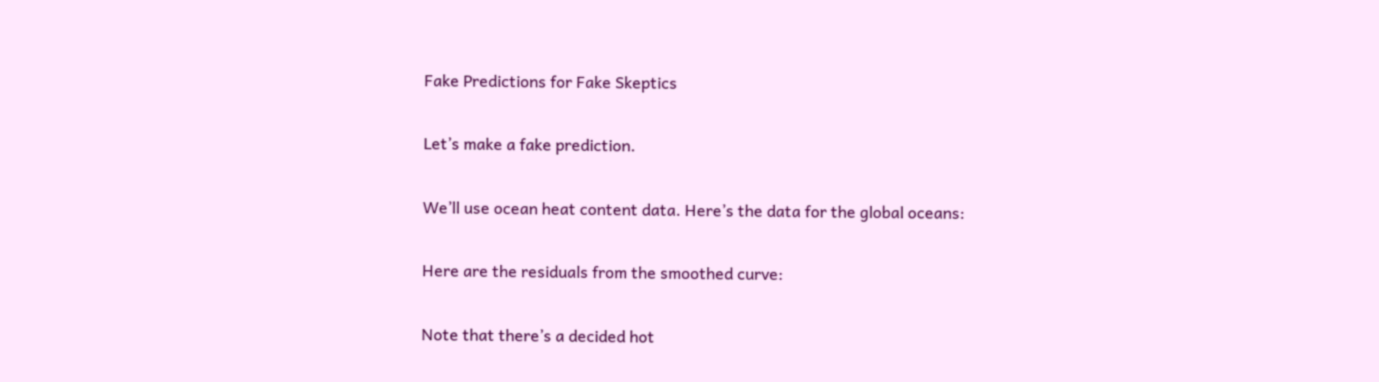Fake Predictions for Fake Skeptics

Let’s make a fake prediction.

We’ll use ocean heat content data. Here’s the data for the global oceans:

Here are the residuals from the smoothed curve:

Note that there’s a decided hot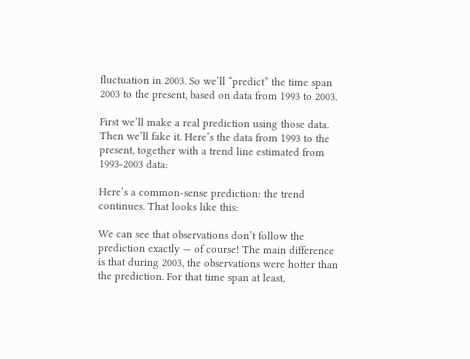fluctuation in 2003. So we’ll “predict” the time span 2003 to the present, based on data from 1993 to 2003.

First we’ll make a real prediction using those data. Then we’ll fake it. Here’s the data from 1993 to the present, together with a trend line estimated from 1993-2003 data:

Here’s a common-sense prediction: the trend continues. That looks like this:

We can see that observations don’t follow the prediction exactly — of course! The main difference is that during 2003, the observations were hotter than the prediction. For that time span at least,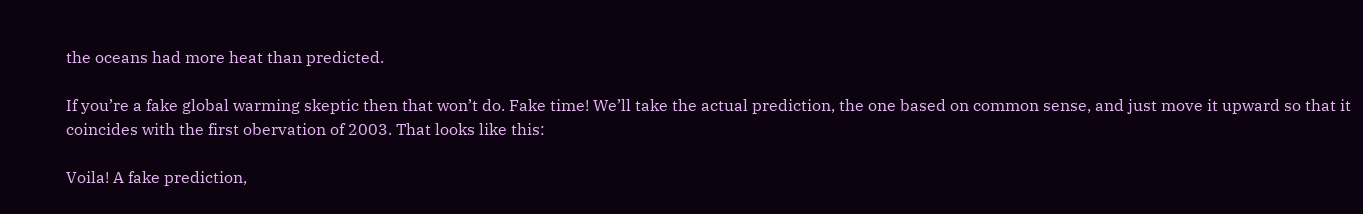the oceans had more heat than predicted.

If you’re a fake global warming skeptic then that won’t do. Fake time! We’ll take the actual prediction, the one based on common sense, and just move it upward so that it coincides with the first obervation of 2003. That looks like this:

Voila! A fake prediction,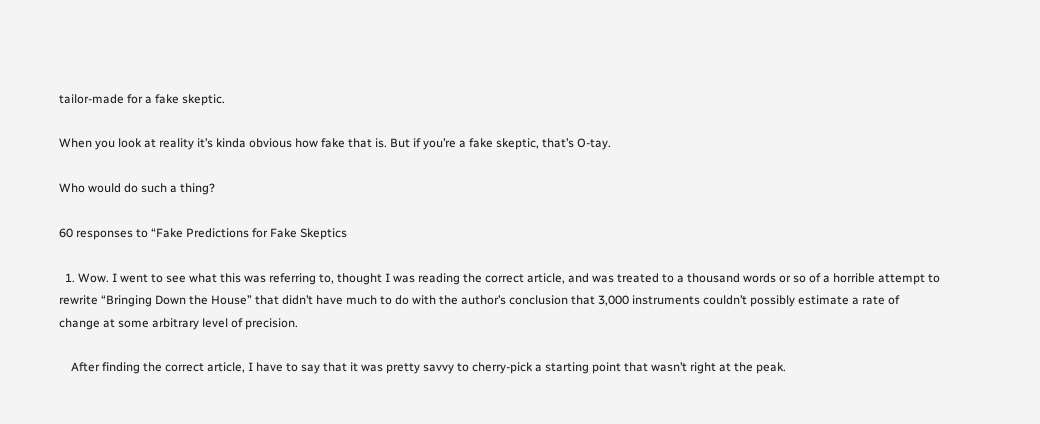tailor-made for a fake skeptic.

When you look at reality it’s kinda obvious how fake that is. But if you’re a fake skeptic, that’s O-tay.

Who would do such a thing?

60 responses to “Fake Predictions for Fake Skeptics

  1. Wow. I went to see what this was referring to, thought I was reading the correct article, and was treated to a thousand words or so of a horrible attempt to rewrite “Bringing Down the House” that didn’t have much to do with the author’s conclusion that 3,000 instruments couldn’t possibly estimate a rate of change at some arbitrary level of precision.

    After finding the correct article, I have to say that it was pretty savvy to cherry-pick a starting point that wasn’t right at the peak.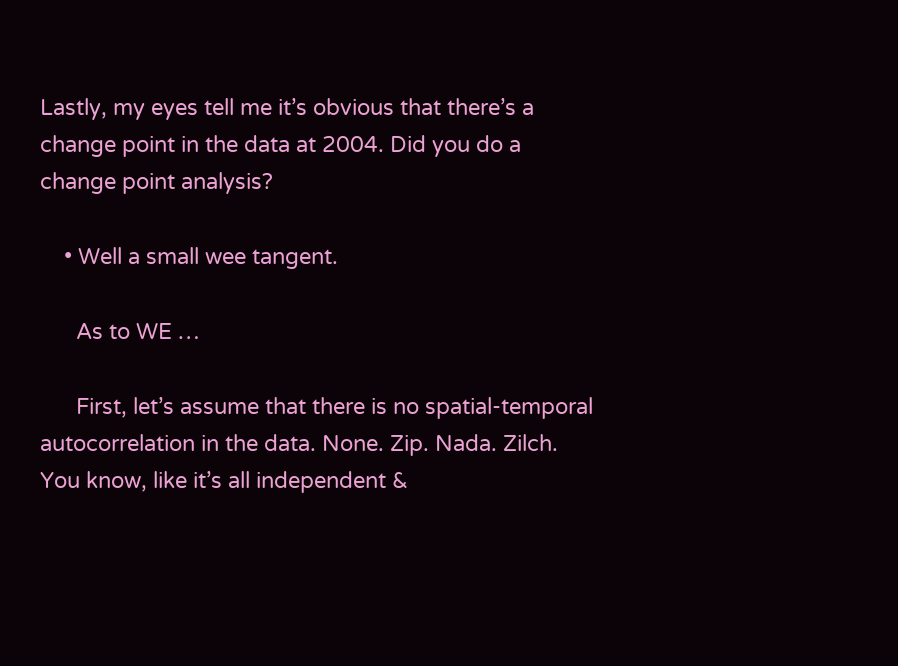Lastly, my eyes tell me it’s obvious that there’s a change point in the data at 2004. Did you do a change point analysis?

    • Well a small wee tangent.

      As to WE …

      First, let’s assume that there is no spatial-temporal autocorrelation in the data. None. Zip. Nada. Zilch. You know, like it’s all independent &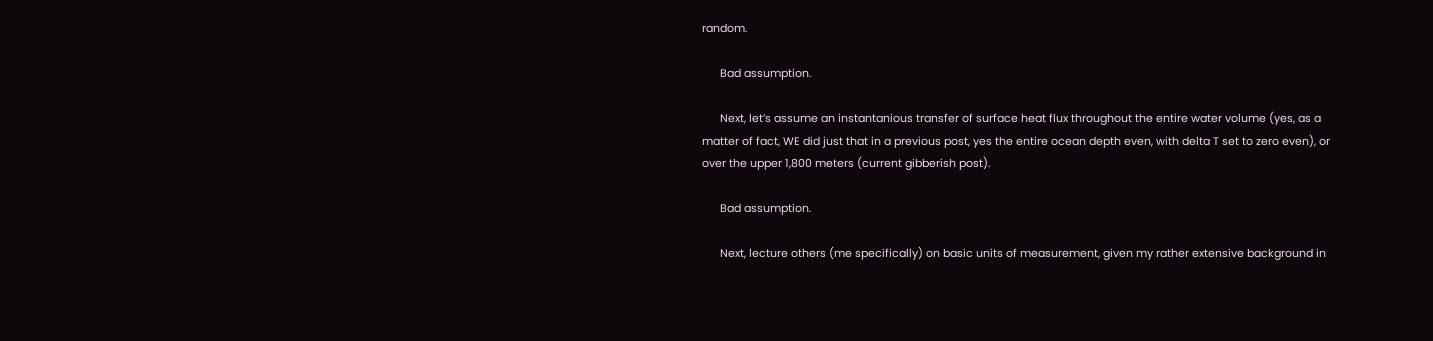random.

      Bad assumption.

      Next, let’s assume an instantanious transfer of surface heat flux throughout the entire water volume (yes, as a matter of fact, WE did just that in a previous post, yes the entire ocean depth even, with delta T set to zero even), or over the upper 1,800 meters (current gibberish post).

      Bad assumption.

      Next, lecture others (me specifically) on basic units of measurement, given my rather extensive background in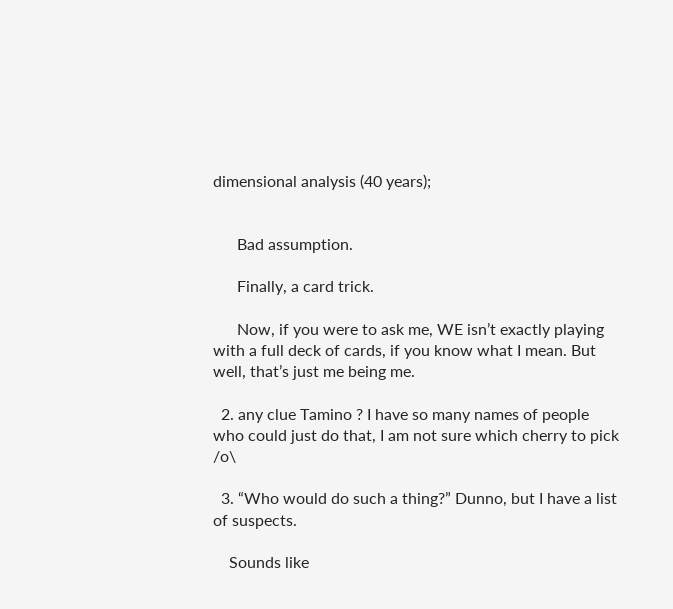dimensional analysis (40 years);


      Bad assumption.

      Finally, a card trick.

      Now, if you were to ask me, WE isn’t exactly playing with a full deck of cards, if you know what I mean. But well, that’s just me being me.

  2. any clue Tamino ? I have so many names of people who could just do that, I am not sure which cherry to pick /o\

  3. “Who would do such a thing?” Dunno, but I have a list of suspects.

    Sounds like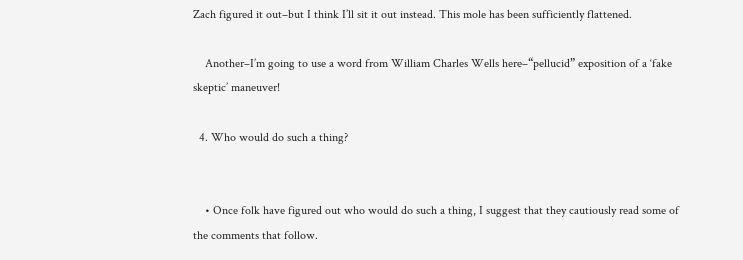Zach figured it out–but I think I’ll sit it out instead. This mole has been sufficiently flattened.

    Another–I’m going to use a word from William Charles Wells here–“pellucid” exposition of a ‘fake skeptic’ maneuver!

  4. Who would do such a thing?


    • Once folk have figured out who would do such a thing, I suggest that they cautiously read some of the comments that follow.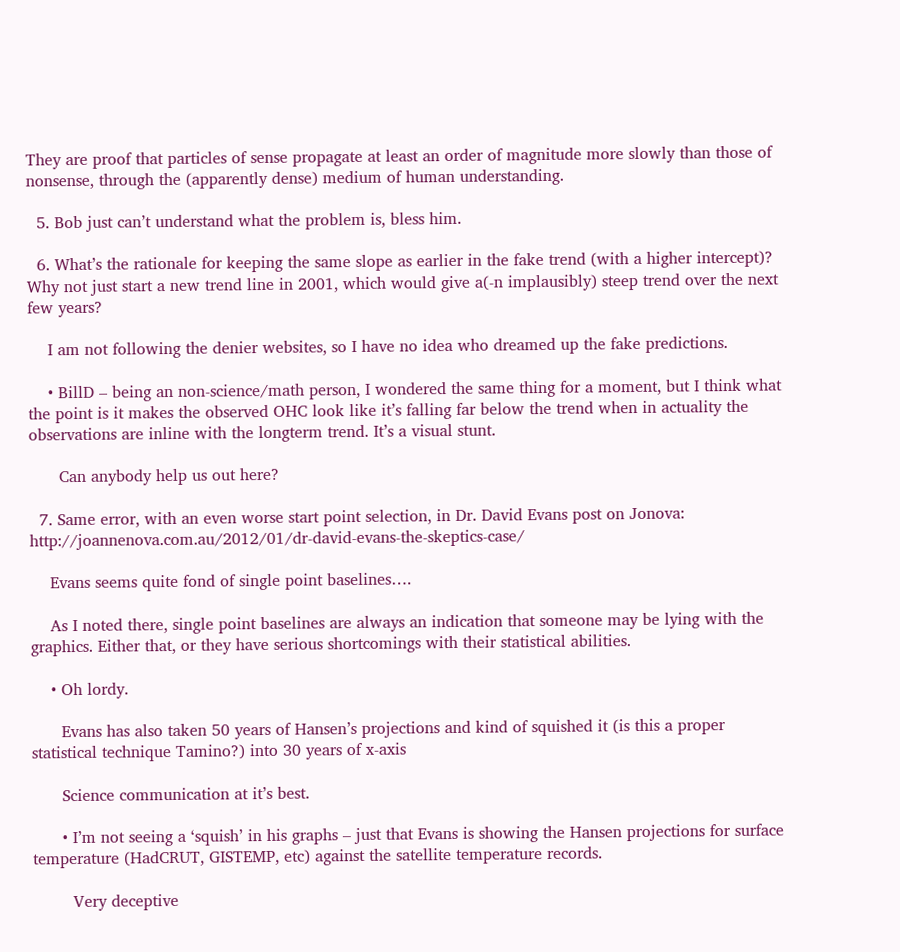They are proof that particles of sense propagate at least an order of magnitude more slowly than those of nonsense, through the (apparently dense) medium of human understanding.

  5. Bob just can’t understand what the problem is, bless him.

  6. What’s the rationale for keeping the same slope as earlier in the fake trend (with a higher intercept)? Why not just start a new trend line in 2001, which would give a(-n implausibly) steep trend over the next few years?

    I am not following the denier websites, so I have no idea who dreamed up the fake predictions.

    • BillD – being an non-science/math person, I wondered the same thing for a moment, but I think what the point is it makes the observed OHC look like it’s falling far below the trend when in actuality the observations are inline with the longterm trend. It’s a visual stunt.

      Can anybody help us out here?

  7. Same error, with an even worse start point selection, in Dr. David Evans post on Jonova: http://joannenova.com.au/2012/01/dr-david-evans-the-skeptics-case/

    Evans seems quite fond of single point baselines….

    As I noted there, single point baselines are always an indication that someone may be lying with the graphics. Either that, or they have serious shortcomings with their statistical abilities.

    • Oh lordy.

      Evans has also taken 50 years of Hansen’s projections and kind of squished it (is this a proper statistical technique Tamino?) into 30 years of x-axis

      Science communication at it’s best.

      • I’m not seeing a ‘squish’ in his graphs – just that Evans is showing the Hansen projections for surface temperature (HadCRUT, GISTEMP, etc) against the satellite temperature records.

        Very deceptive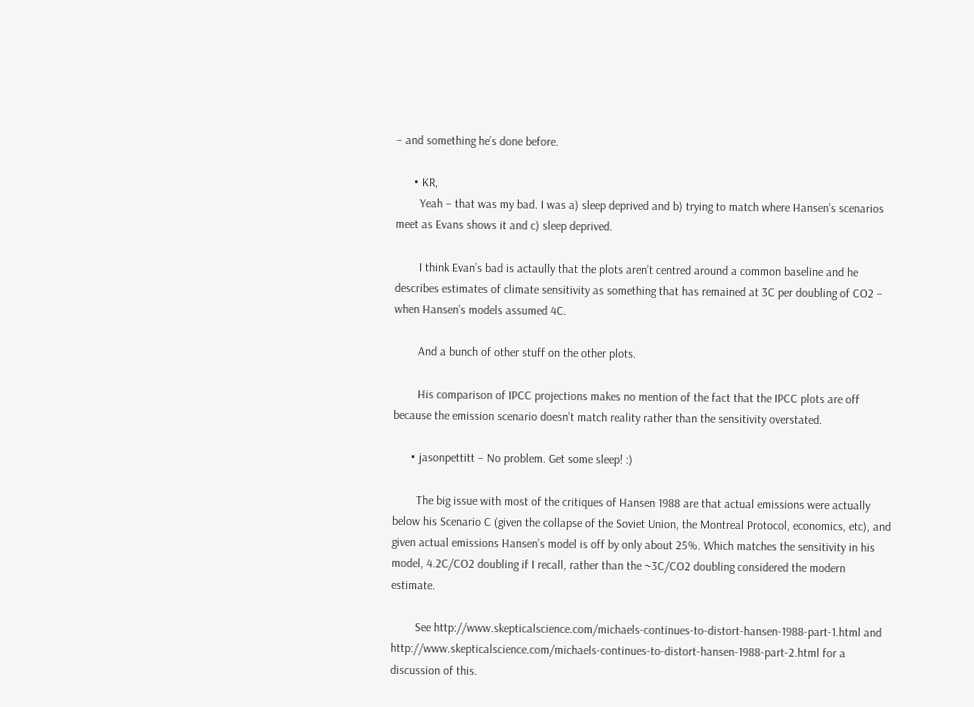– and something he’s done before.

      • KR,
        Yeah – that was my bad. I was a) sleep deprived and b) trying to match where Hansen’s scenarios meet as Evans shows it and c) sleep deprived.

        I think Evan’s bad is actaully that the plots aren’t centred around a common baseline and he describes estimates of climate sensitivity as something that has remained at 3C per doubling of CO2 – when Hansen’s models assumed 4C.

        And a bunch of other stuff on the other plots.

        His comparison of IPCC projections makes no mention of the fact that the IPCC plots are off because the emission scenario doesn’t match reality rather than the sensitivity overstated.

      • jasonpettitt – No problem. Get some sleep! :)

        The big issue with most of the critiques of Hansen 1988 are that actual emissions were actually below his Scenario C (given the collapse of the Soviet Union, the Montreal Protocol, economics, etc), and given actual emissions Hansen’s model is off by only about 25%. Which matches the sensitivity in his model, 4.2C/CO2 doubling if I recall, rather than the ~3C/CO2 doubling considered the modern estimate.

        See http://www.skepticalscience.com/michaels-continues-to-distort-hansen-1988-part-1.html and http://www.skepticalscience.com/michaels-continues-to-distort-hansen-1988-part-2.html for a discussion of this.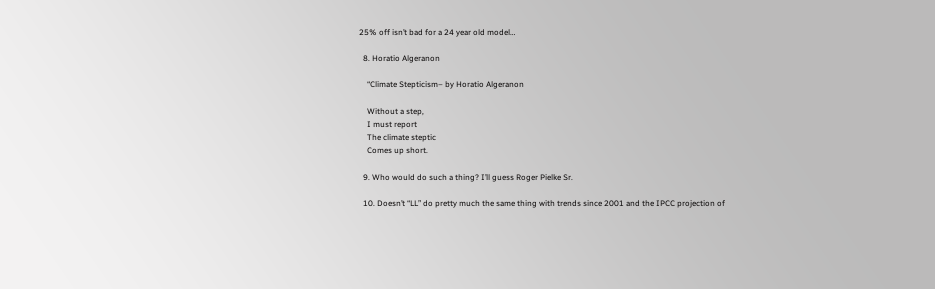25% off isn’t bad for a 24 year old model…

  8. Horatio Algeranon

    “Climate Stepticism– by Horatio Algeranon

    Without a step,
    I must report
    The climate steptic
    Comes up short.

  9. Who would do such a thing? I’ll guess Roger Pielke Sr.

  10. Doesn’t “LL” do pretty much the same thing with trends since 2001 and the IPCC projection of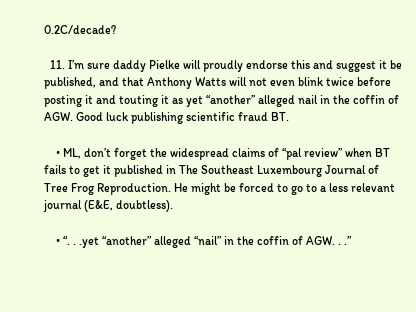0.2C/decade?

  11. I’m sure daddy Pielke will proudly endorse this and suggest it be published, and that Anthony Watts will not even blink twice before posting it and touting it as yet “another” alleged nail in the coffin of AGW. Good luck publishing scientific fraud BT.

    • ML, don’t forget the widespread claims of “pal review” when BT fails to get it published in The Southeast Luxembourg Journal of Tree Frog Reproduction. He might be forced to go to a less relevant journal (E&E, doubtless).

    • “. . .yet “another” alleged “nail” in the coffin of AGW. . .”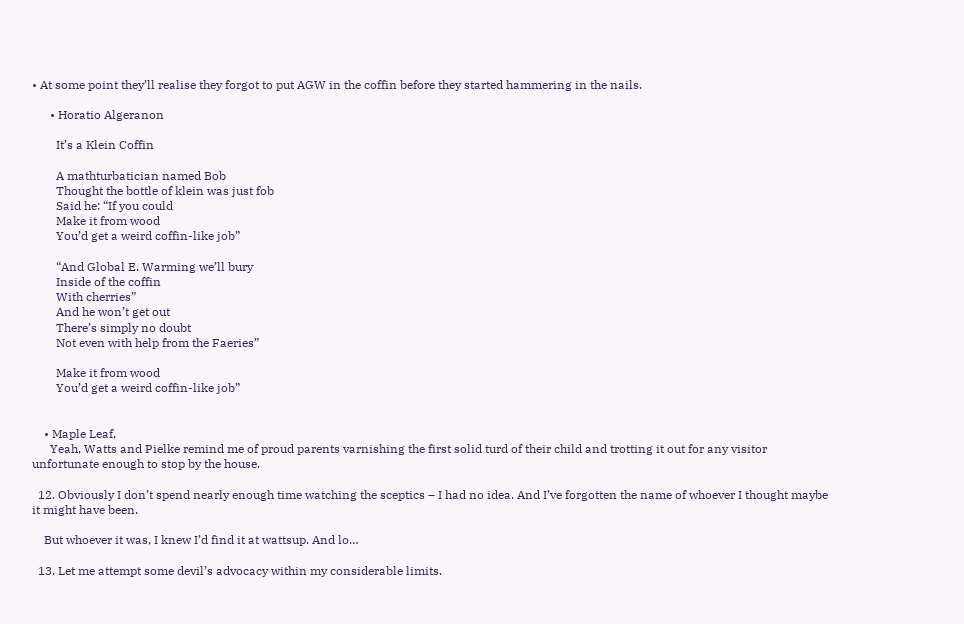• At some point they’ll realise they forgot to put AGW in the coffin before they started hammering in the nails.

      • Horatio Algeranon

        It’s a Klein Coffin

        A mathturbatician named Bob
        Thought the bottle of klein was just fob
        Said he: “If you could
        Make it from wood
        You’d get a weird coffin-like job”

        “And Global E. Warming we’ll bury
        Inside of the coffin
        With cherries”
        And he won’t get out
        There’s simply no doubt
        Not even with help from the Faeries”

        Make it from wood
        You’d get a weird coffin-like job”


    • Maple Leaf,
      Yeah, Watts and Pielke remind me of proud parents varnishing the first solid turd of their child and trotting it out for any visitor unfortunate enough to stop by the house.

  12. Obviously I don’t spend nearly enough time watching the sceptics – I had no idea. And I’ve forgotten the name of whoever I thought maybe it might have been.

    But whoever it was, I knew I’d find it at wattsup. And lo…

  13. Let me attempt some devil’s advocacy within my considerable limits.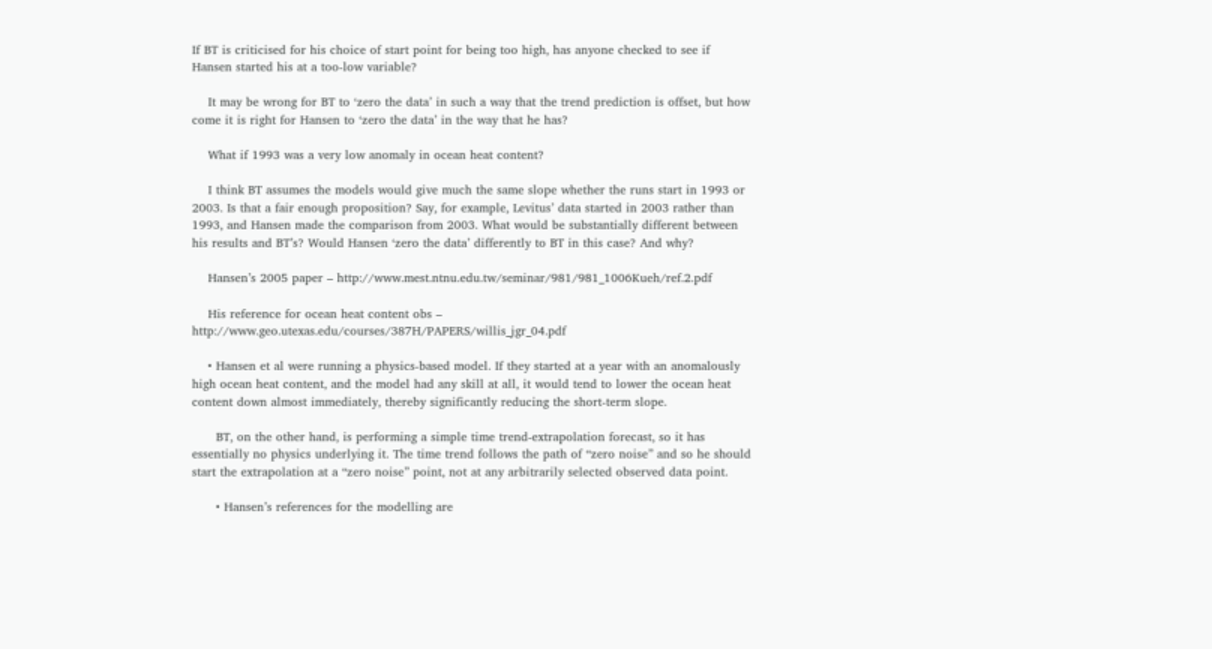If BT is criticised for his choice of start point for being too high, has anyone checked to see if Hansen started his at a too-low variable?

    It may be wrong for BT to ‘zero the data’ in such a way that the trend prediction is offset, but how come it is right for Hansen to ‘zero the data’ in the way that he has?

    What if 1993 was a very low anomaly in ocean heat content?

    I think BT assumes the models would give much the same slope whether the runs start in 1993 or 2003. Is that a fair enough proposition? Say, for example, Levitus’ data started in 2003 rather than 1993, and Hansen made the comparison from 2003. What would be substantially different between his results and BT’s? Would Hansen ‘zero the data’ differently to BT in this case? And why?

    Hansen’s 2005 paper – http://www.mest.ntnu.edu.tw/seminar/981/981_1006Kueh/ref.2.pdf

    His reference for ocean heat content obs – http://www.geo.utexas.edu/courses/387H/PAPERS/willis_jgr_04.pdf

    • Hansen et al were running a physics-based model. If they started at a year with an anomalously high ocean heat content, and the model had any skill at all, it would tend to lower the ocean heat content down almost immediately, thereby significantly reducing the short-term slope.

      BT, on the other hand, is performing a simple time trend-extrapolation forecast, so it has essentially no physics underlying it. The time trend follows the path of “zero noise” and so he should start the extrapolation at a “zero noise” point, not at any arbitrarily selected observed data point.

      • Hansen’s references for the modelling are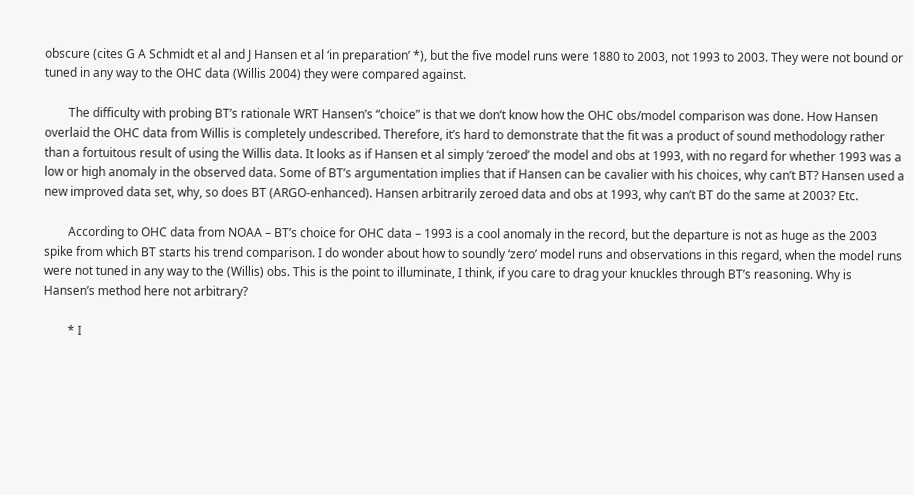obscure (cites G A Schmidt et al and J Hansen et al ‘in preparation’ *), but the five model runs were 1880 to 2003, not 1993 to 2003. They were not bound or tuned in any way to the OHC data (Willis 2004) they were compared against.

        The difficulty with probing BT’s rationale WRT Hansen’s “choice” is that we don’t know how the OHC obs/model comparison was done. How Hansen overlaid the OHC data from Willis is completely undescribed. Therefore, it’s hard to demonstrate that the fit was a product of sound methodology rather than a fortuitous result of using the Willis data. It looks as if Hansen et al simply ‘zeroed’ the model and obs at 1993, with no regard for whether 1993 was a low or high anomaly in the observed data. Some of BT’s argumentation implies that if Hansen can be cavalier with his choices, why can’t BT? Hansen used a new improved data set, why, so does BT (ARGO-enhanced). Hansen arbitrarily zeroed data and obs at 1993, why can’t BT do the same at 2003? Etc.

        According to OHC data from NOAA – BT’s choice for OHC data – 1993 is a cool anomaly in the record, but the departure is not as huge as the 2003 spike from which BT starts his trend comparison. I do wonder about how to soundly ‘zero’ model runs and observations in this regard, when the model runs were not tuned in any way to the (Willis) obs. This is the point to illuminate, I think, if you care to drag your knuckles through BT’s reasoning. Why is Hansen’s method here not arbitrary?

        * I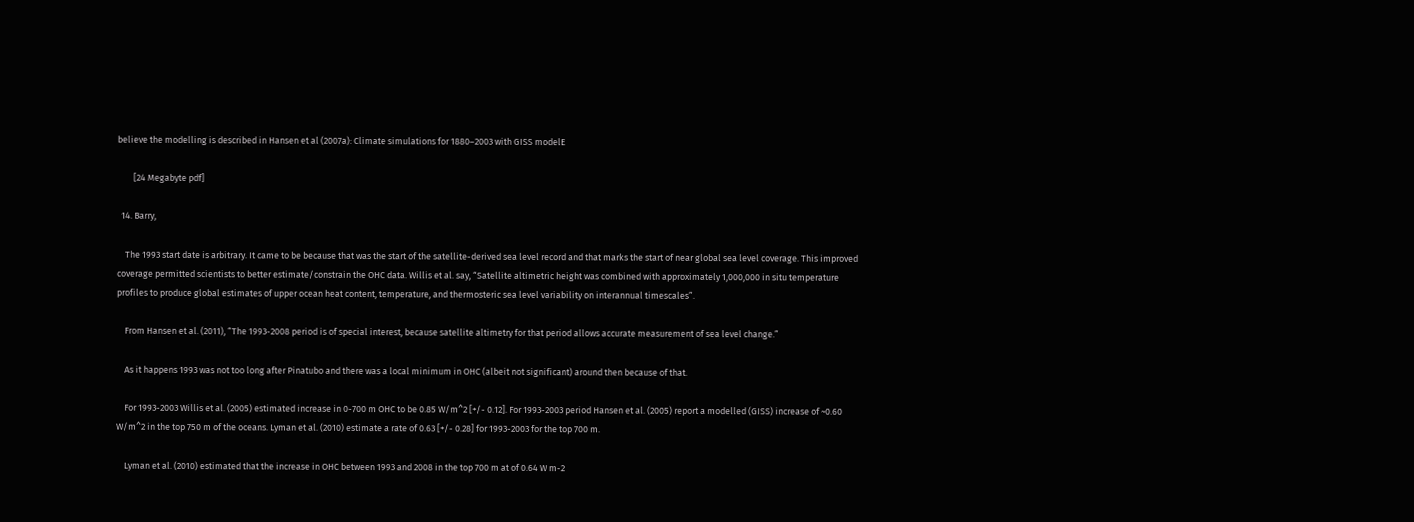believe the modelling is described in Hansen et al (2007a): Climate simulations for 1880–2003 with GISS modelE

        [24 Megabyte pdf]

  14. Barry,

    The 1993 start date is arbitrary. It came to be because that was the start of the satellite-derived sea level record and that marks the start of near global sea level coverage. This improved coverage permitted scientists to better estimate/constrain the OHC data. Willis et al. say, “Satellite altimetric height was combined with approximately 1,000,000 in situ temperature profiles to produce global estimates of upper ocean heat content, temperature, and thermosteric sea level variability on interannual timescales”.

    From Hansen et al. (2011), “The 1993-2008 period is of special interest, because satellite altimetry for that period allows accurate measurement of sea level change.”

    As it happens 1993 was not too long after Pinatubo and there was a local minimum in OHC (albeit not significant) around then because of that.

    For 1993-2003 Willis et al. (2005) estimated increase in 0-700 m OHC to be 0.85 W/m^2 [+/- 0.12]. For 1993-2003 period Hansen et al. (2005) report a modelled (GISS) increase of ~0.60 W/m^2 in the top 750 m of the oceans. Lyman et al. (2010) estimate a rate of 0.63 [+/- 0.28] for 1993-2003 for the top 700 m.

    Lyman et al. (2010) estimated that the increase in OHC between 1993 and 2008 in the top 700 m at of 0.64 W m-2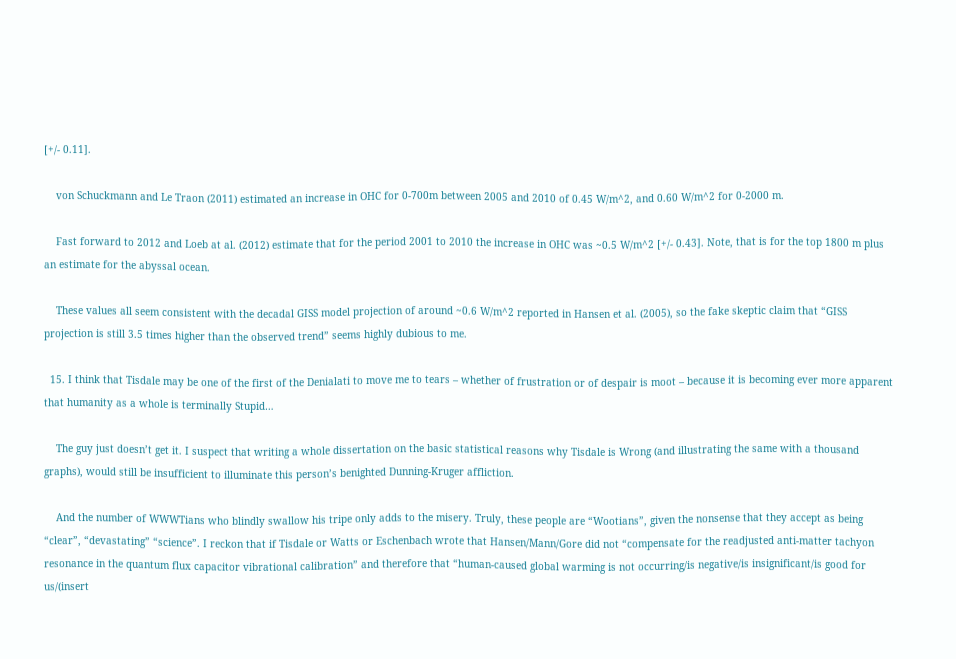[+/- 0.11].

    von Schuckmann and Le Traon (2011) estimated an increase in OHC for 0-700m between 2005 and 2010 of 0.45 W/m^2, and 0.60 W/m^2 for 0-2000 m.

    Fast forward to 2012 and Loeb at al. (2012) estimate that for the period 2001 to 2010 the increase in OHC was ~0.5 W/m^2 [+/- 0.43]. Note, that is for the top 1800 m plus an estimate for the abyssal ocean.

    These values all seem consistent with the decadal GISS model projection of around ~0.6 W/m^2 reported in Hansen et al. (2005), so the fake skeptic claim that “GISS projection is still 3.5 times higher than the observed trend” seems highly dubious to me.

  15. I think that Tisdale may be one of the first of the Denialati to move me to tears – whether of frustration or of despair is moot – because it is becoming ever more apparent that humanity as a whole is terminally Stupid…

    The guy just doesn’t get it. I suspect that writing a whole dissertation on the basic statistical reasons why Tisdale is Wrong (and illustrating the same with a thousand graphs), would still be insufficient to illuminate this person’s benighted Dunning-Kruger affliction.

    And the number of WWWTians who blindly swallow his tripe only adds to the misery. Truly, these people are “Wootians”, given the nonsense that they accept as being “clear”, “devastating” “science”. I reckon that if Tisdale or Watts or Eschenbach wrote that Hansen/Mann/Gore did not “compensate for the readjusted anti-matter tachyon resonance in the quantum flux capacitor vibrational calibration” and therefore that “human-caused global warming is not occurring/is negative/is insignificant/is good for us/(insert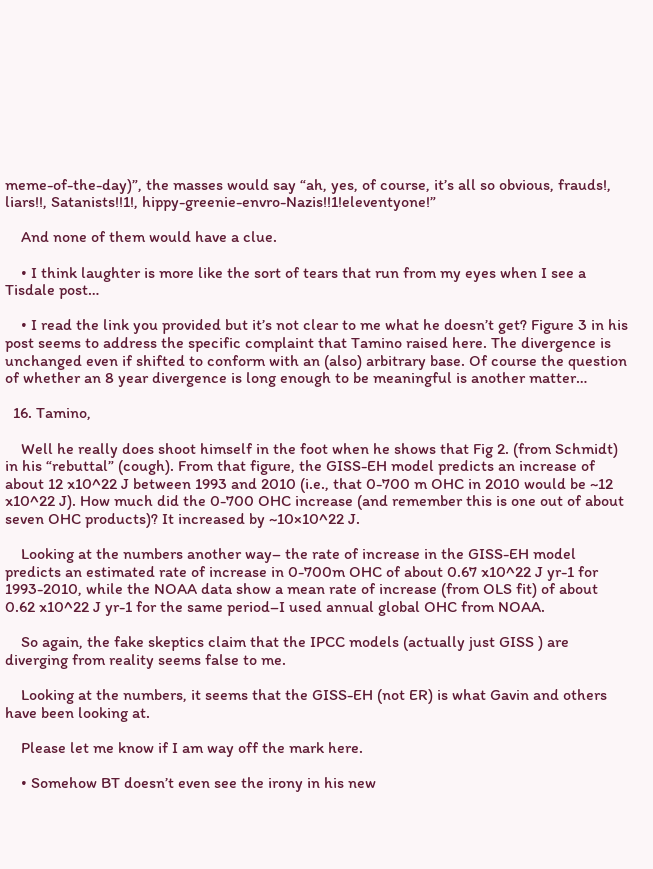meme-of-the-day)”, the masses would say “ah, yes, of course, it’s all so obvious, frauds!, liars!!, Satanists!!1!, hippy-greenie-envro-Nazis!!1!eleventyone!”

    And none of them would have a clue.

    • I think laughter is more like the sort of tears that run from my eyes when I see a Tisdale post…

    • I read the link you provided but it’s not clear to me what he doesn’t get? Figure 3 in his post seems to address the specific complaint that Tamino raised here. The divergence is unchanged even if shifted to conform with an (also) arbitrary base. Of course the question of whether an 8 year divergence is long enough to be meaningful is another matter…

  16. Tamino,

    Well he really does shoot himself in the foot when he shows that Fig 2. (from Schmidt) in his “rebuttal” (cough). From that figure, the GISS-EH model predicts an increase of about 12 x10^22 J between 1993 and 2010 (i.e., that 0-700 m OHC in 2010 would be ~12 x10^22 J). How much did the 0-700 OHC increase (and remember this is one out of about seven OHC products)? It increased by ~10×10^22 J.

    Looking at the numbers another way– the rate of increase in the GISS-EH model predicts an estimated rate of increase in 0-700m OHC of about 0.67 x10^22 J yr-1 for 1993-2010, while the NOAA data show a mean rate of increase (from OLS fit) of about 0.62 x10^22 J yr-1 for the same period–I used annual global OHC from NOAA.

    So again, the fake skeptics claim that the IPCC models (actually just GISS ) are diverging from reality seems false to me.

    Looking at the numbers, it seems that the GISS-EH (not ER) is what Gavin and others have been looking at.

    Please let me know if I am way off the mark here.

    • Somehow BT doesn’t even see the irony in his new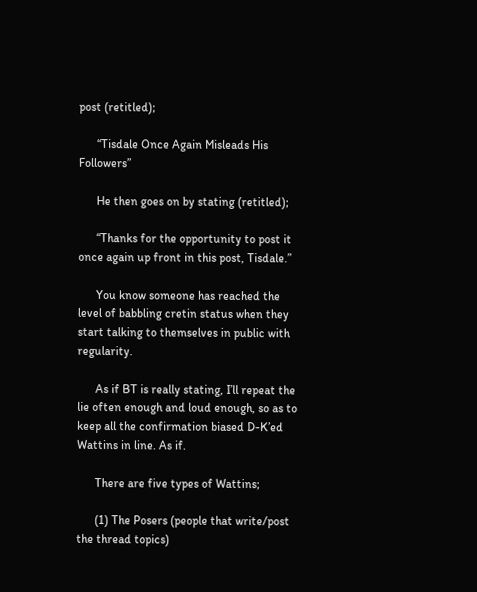post (retitled);

      “Tisdale Once Again Misleads His Followers”

      He then goes on by stating (retitled);

      “Thanks for the opportunity to post it once again up front in this post, Tisdale.”

      You know someone has reached the level of babbling cretin status when they start talking to themselves in public with regularity.

      As if BT is really stating, I’ll repeat the lie often enough and loud enough, so as to keep all the confirmation biased D-K’ed Wattins in line. As if.

      There are five types of Wattins;

      (1) The Posers (people that write/post the thread topics)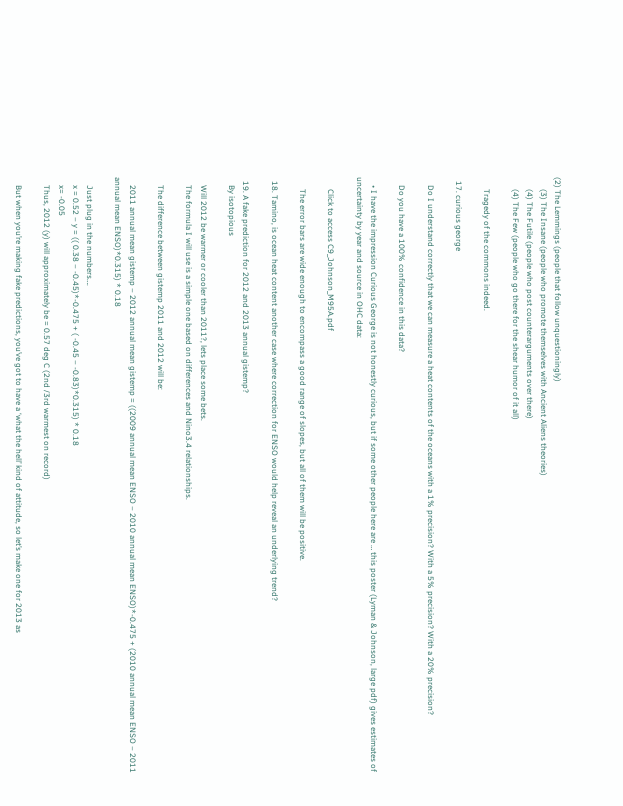(2) The Lemmings (people that follow unquestioningly)
      (3) The Insane (people who promote themselves with Ancient Aliens theories)
      (4) The Futile (people who post counterarguments over there)
      (4) The Few (people who go there for the shear humor of it all)

      Tragedy of the commons indeed.

  17. curious george

    Do I understand correctly that we can measure a heat contents of the oceans with a 1% precision? With a 5% precision? With a 20% precision?

    Do you have a 100% confidence in this data?

    • I have the impression Curious George is not honestly curious, but if some other people here are … this poster (Lyman & Johnson, large pdf) gives estimates of uncertainty by year and source in OHC data:

      Click to access C9_Johnson_M95A.pdf

      The error bars are wide enough to encompass a good range of slopes, but all of them will be positive.

  18. Tamino, is ocean heat content another case where correction for ENSO would help reveal an underlying trend?

  19. A fake prediction for 2012 and 2013 annual gistemp?
    By isotopious

    Will 2012 be warmer or cooler than 2011?, lets place some bets.
    The formula I will use is a simple one based on differences and Nino3.4 relationships.

    The difference between gistemp 2011 and 2012 will be:

    2011 annual mean gistemp – 2012 annual mean gistemp = ((2009 annual mean ENSO – 2010 annual mean ENSO)*-0.475 + (2010 annual mean ENSO – 2011 annual mean ENSO)*0.315) * 0.18

    Just plug in the numbers….
    x = 0.52 – y = (( 0.38 – -0.45)*-0.475 + ( -0.45 – -0.83)*0.315) * 0.18
    x= -0.05
    Thus, 2012 (y) will approximately be = 0.57 deg C (2nd /3rd warmest on record)

    But when you’re making fake predictions, you’ve got to have a ‘what the hell’ kind of attitude, so let’s make one for 2013 as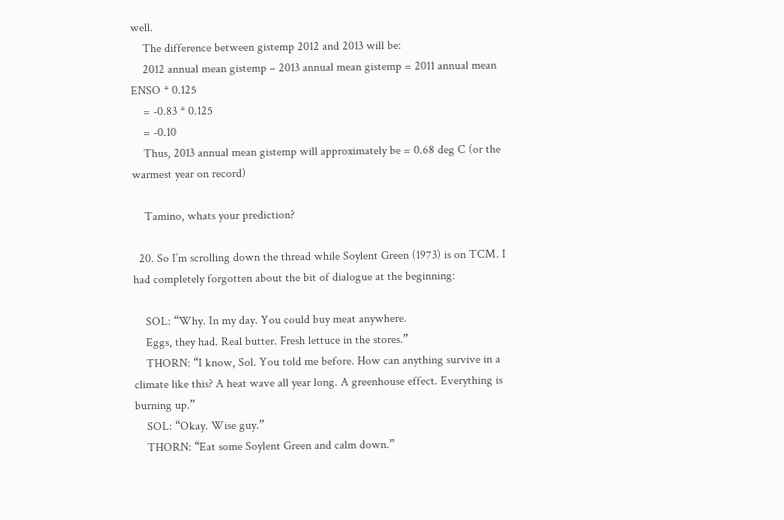well.
    The difference between gistemp 2012 and 2013 will be:
    2012 annual mean gistemp – 2013 annual mean gistemp = 2011 annual mean ENSO * 0.125
    = -0.83 * 0.125
    = -0.10
    Thus, 2013 annual mean gistemp will approximately be = 0.68 deg C (or the warmest year on record)

    Tamino, whats your prediction?

  20. So I’m scrolling down the thread while Soylent Green (1973) is on TCM. I had completely forgotten about the bit of dialogue at the beginning:

    SOL: “Why. In my day. You could buy meat anywhere.
    Eggs, they had. Real butter. Fresh lettuce in the stores.”
    THORN: “I know, Sol. You told me before. How can anything survive in a climate like this? A heat wave all year long. A greenhouse effect. Everything is burning up.”
    SOL: “Okay. Wise guy.”
    THORN: “Eat some Soylent Green and calm down.”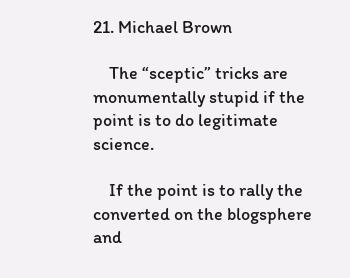21. Michael Brown

    The “sceptic” tricks are monumentally stupid if the point is to do legitimate science.

    If the point is to rally the converted on the blogsphere and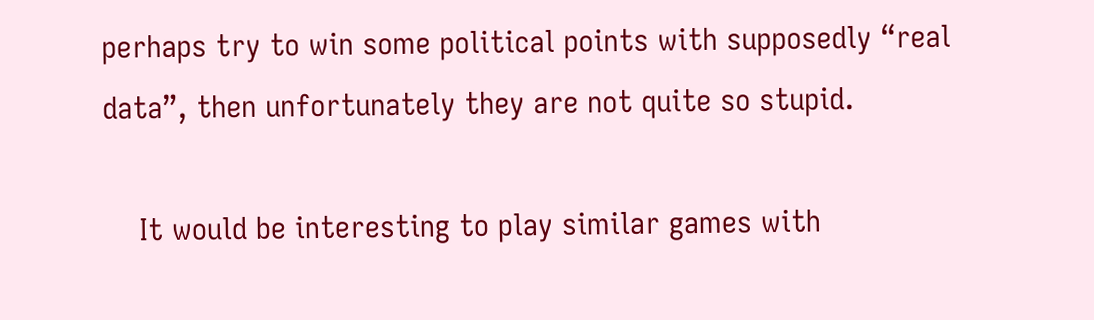perhaps try to win some political points with supposedly “real data”, then unfortunately they are not quite so stupid.

    It would be interesting to play similar games with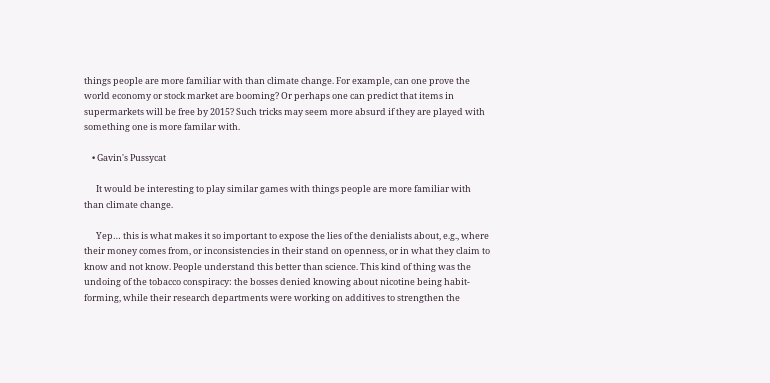things people are more familiar with than climate change. For example, can one prove the world economy or stock market are booming? Or perhaps one can predict that items in supermarkets will be free by 2015? Such tricks may seem more absurd if they are played with something one is more familar with.

    • Gavin's Pussycat

      It would be interesting to play similar games with things people are more familiar with than climate change.

      Yep… this is what makes it so important to expose the lies of the denialists about, e.g., where their money comes from, or inconsistencies in their stand on openness, or in what they claim to know and not know. People understand this better than science. This kind of thing was the undoing of the tobacco conspiracy: the bosses denied knowing about nicotine being habit-forming, while their research departments were working on additives to strengthen the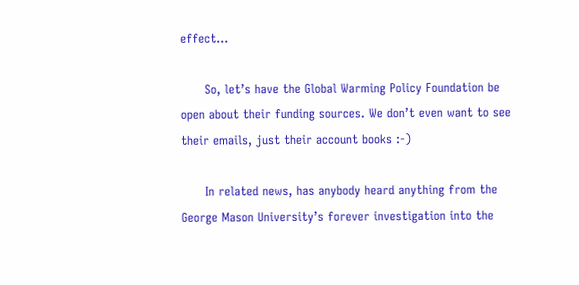effect…

      So, let’s have the Global Warming Policy Foundation be open about their funding sources. We don’t even want to see their emails, just their account books :-)

      In related news, has anybody heard anything from the George Mason University’s forever investigation into the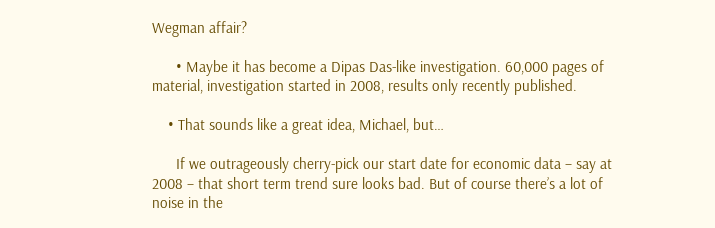Wegman affair?

      • Maybe it has become a Dipas Das-like investigation. 60,000 pages of material, investigation started in 2008, results only recently published.

    • That sounds like a great idea, Michael, but…

      If we outrageously cherry-pick our start date for economic data – say at 2008 – that short term trend sure looks bad. But of course there’s a lot of noise in the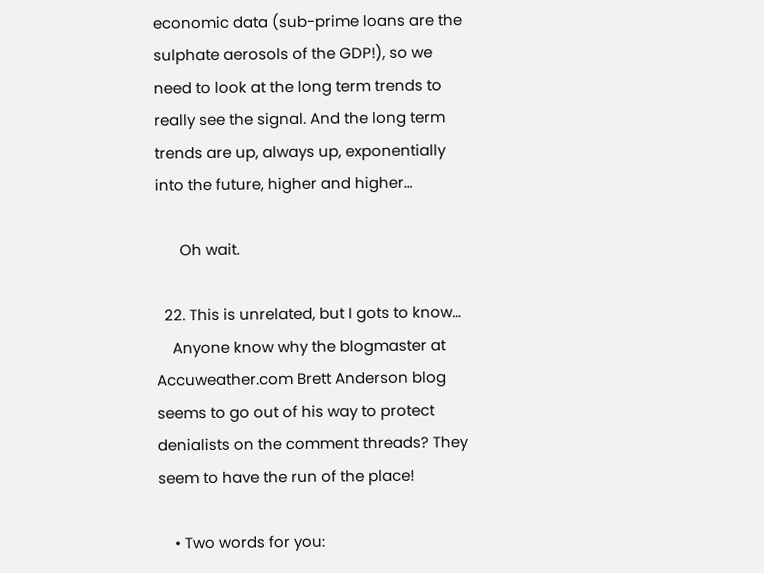economic data (sub-prime loans are the sulphate aerosols of the GDP!), so we need to look at the long term trends to really see the signal. And the long term trends are up, always up, exponentially into the future, higher and higher…

      Oh wait.

  22. This is unrelated, but I gots to know…
    Anyone know why the blogmaster at Accuweather.com Brett Anderson blog seems to go out of his way to protect denialists on the comment threads? They seem to have the run of the place!

    • Two words for you: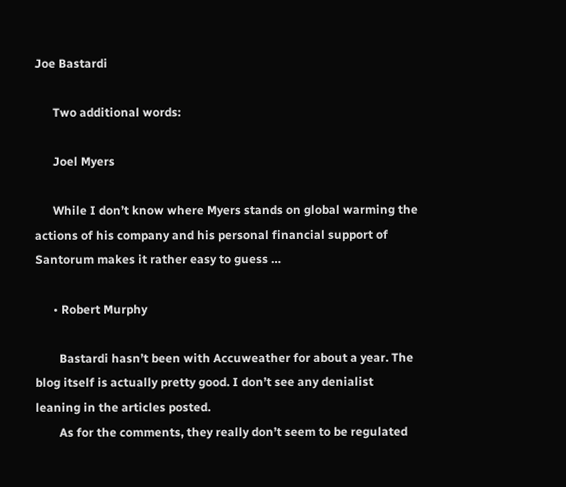Joe Bastardi

      Two additional words:

      Joel Myers

      While I don’t know where Myers stands on global warming the actions of his company and his personal financial support of Santorum makes it rather easy to guess …

      • Robert Murphy

        Bastardi hasn’t been with Accuweather for about a year. The blog itself is actually pretty good. I don’t see any denialist leaning in the articles posted.
        As for the comments, they really don’t seem to be regulated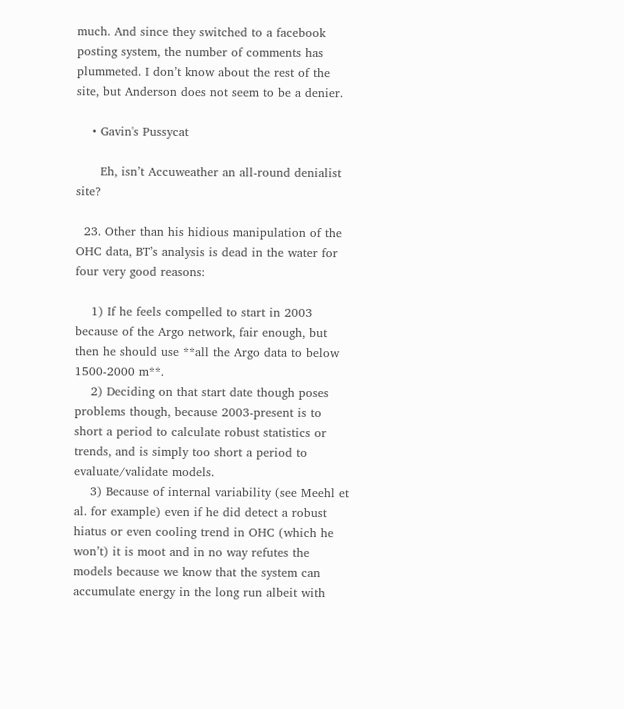much. And since they switched to a facebook posting system, the number of comments has plummeted. I don’t know about the rest of the site, but Anderson does not seem to be a denier.

    • Gavin's Pussycat

      Eh, isn’t Accuweather an all-round denialist site?

  23. Other than his hidious manipulation of the OHC data, BT’s analysis is dead in the water for four very good reasons:

    1) If he feels compelled to start in 2003 because of the Argo network, fair enough, but then he should use **all the Argo data to below 1500-2000 m**.
    2) Deciding on that start date though poses problems though, because 2003-present is to short a period to calculate robust statistics or trends, and is simply too short a period to evaluate/validate models.
    3) Because of internal variability (see Meehl et al. for example) even if he did detect a robust hiatus or even cooling trend in OHC (which he won’t) it is moot and in no way refutes the models because we know that the system can accumulate energy in the long run albeit with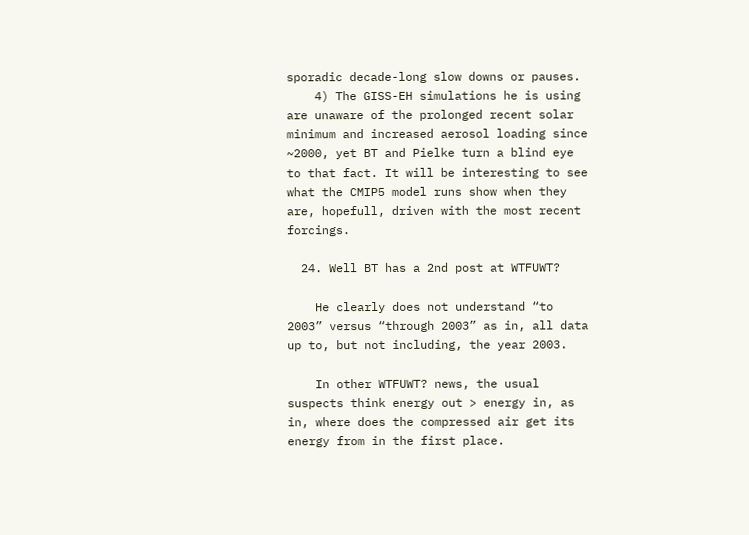sporadic decade-long slow downs or pauses.
    4) The GISS-EH simulations he is using are unaware of the prolonged recent solar minimum and increased aerosol loading since ~2000, yet BT and Pielke turn a blind eye to that fact. It will be interesting to see what the CMIP5 model runs show when they are, hopefull, driven with the most recent forcings.

  24. Well BT has a 2nd post at WTFUWT?

    He clearly does not understand “to 2003” versus “through 2003” as in, all data up to, but not including, the year 2003.

    In other WTFUWT? news, the usual suspects think energy out > energy in, as in, where does the compressed air get its energy from in the first place.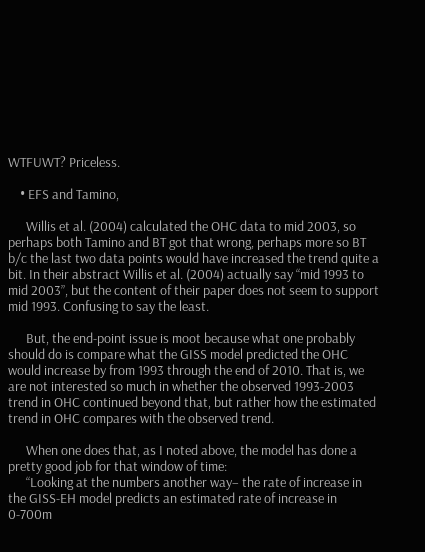WTFUWT? Priceless.

    • EFS and Tamino,

      Willis et al. (2004) calculated the OHC data to mid 2003, so perhaps both Tamino and BT got that wrong, perhaps more so BT b/c the last two data points would have increased the trend quite a bit. In their abstract Willis et al. (2004) actually say “mid 1993 to mid 2003”, but the content of their paper does not seem to support mid 1993. Confusing to say the least.

      But, the end-point issue is moot because what one probably should do is compare what the GISS model predicted the OHC would increase by from 1993 through the end of 2010. That is, we are not interested so much in whether the observed 1993-2003 trend in OHC continued beyond that, but rather how the estimated trend in OHC compares with the observed trend.

      When one does that, as I noted above, the model has done a pretty good job for that window of time:
      “Looking at the numbers another way– the rate of increase in the GISS-EH model predicts an estimated rate of increase in 0-700m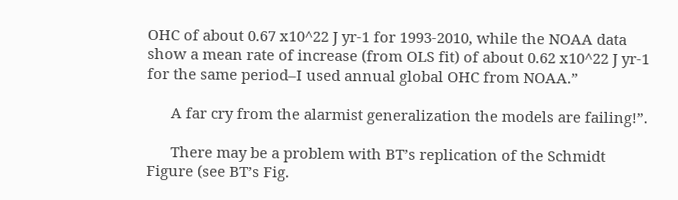OHC of about 0.67 x10^22 J yr-1 for 1993-2010, while the NOAA data show a mean rate of increase (from OLS fit) of about 0.62 x10^22 J yr-1 for the same period–I used annual global OHC from NOAA.”

      A far cry from the alarmist generalization the models are failing!”.

      There may be a problem with BT’s replication of the Schmidt Figure (see BT’s Fig.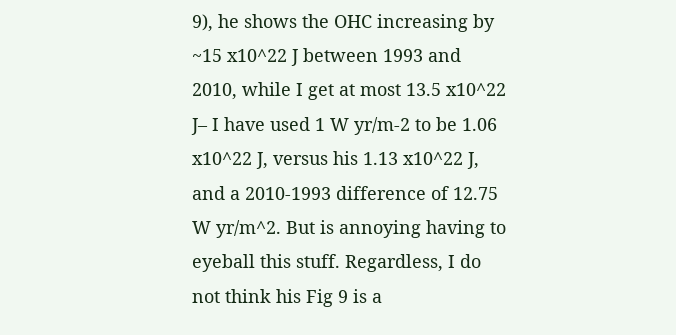9), he shows the OHC increasing by ~15 x10^22 J between 1993 and 2010, while I get at most 13.5 x10^22 J– I have used 1 W yr/m-2 to be 1.06 x10^22 J, versus his 1.13 x10^22 J, and a 2010-1993 difference of 12.75 W yr/m^2. But is annoying having to eyeball this stuff. Regardless, I do not think his Fig 9 is a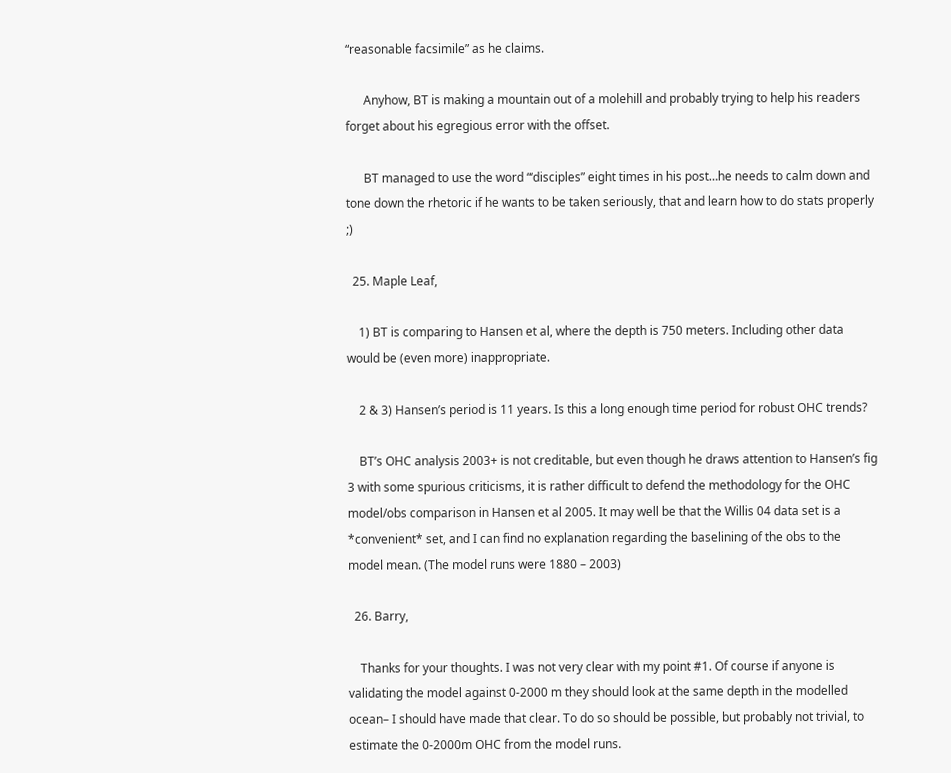“reasonable facsimile” as he claims.

      Anyhow, BT is making a mountain out of a molehill and probably trying to help his readers forget about his egregious error with the offset.

      BT managed to use the word “‘disciples” eight times in his post…he needs to calm down and tone down the rhetoric if he wants to be taken seriously, that and learn how to do stats properly ;)

  25. Maple Leaf,

    1) BT is comparing to Hansen et al, where the depth is 750 meters. Including other data would be (even more) inappropriate.

    2 & 3) Hansen’s period is 11 years. Is this a long enough time period for robust OHC trends?

    BT’s OHC analysis 2003+ is not creditable, but even though he draws attention to Hansen’s fig 3 with some spurious criticisms, it is rather difficult to defend the methodology for the OHC model/obs comparison in Hansen et al 2005. It may well be that the Willis 04 data set is a *convenient* set, and I can find no explanation regarding the baselining of the obs to the model mean. (The model runs were 1880 – 2003)

  26. Barry,

    Thanks for your thoughts. I was not very clear with my point #1. Of course if anyone is validating the model against 0-2000 m they should look at the same depth in the modelled ocean– I should have made that clear. To do so should be possible, but probably not trivial, to estimate the 0-2000m OHC from the model runs.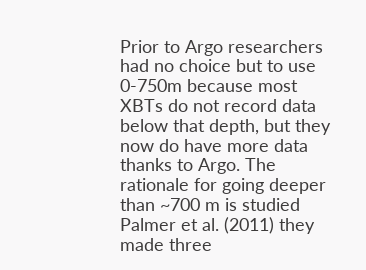Prior to Argo researchers had no choice but to use 0-750m because most XBTs do not record data below that depth, but they now do have more data thanks to Argo. The rationale for going deeper than ~700 m is studied Palmer et al. (2011) they made three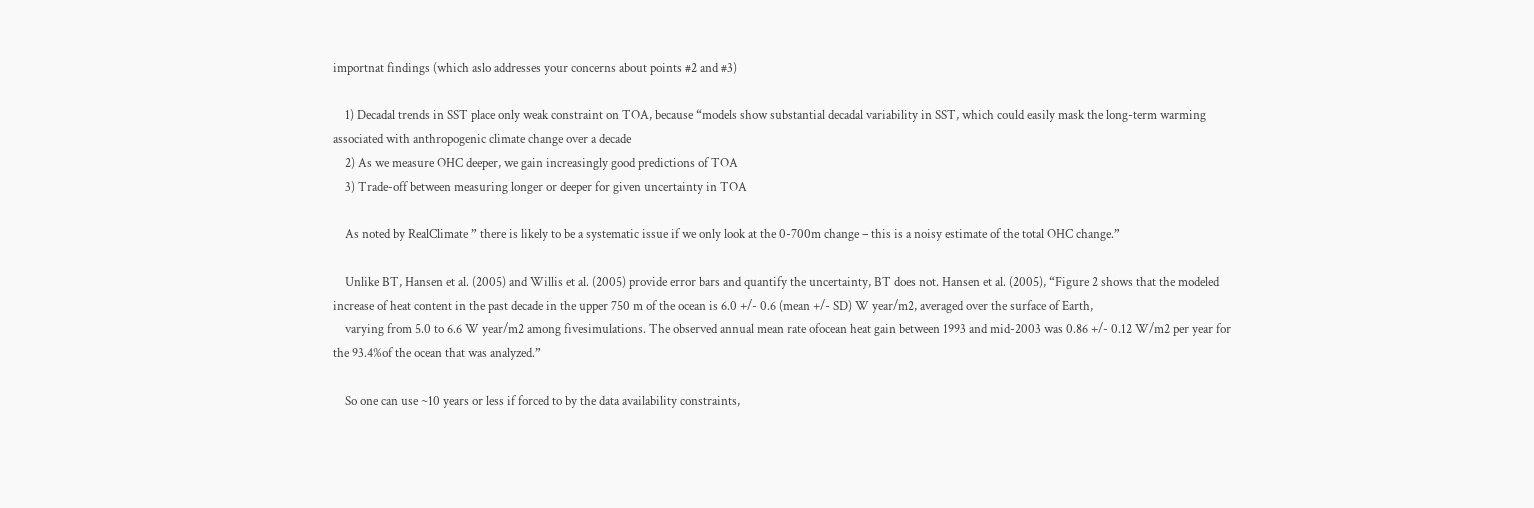importnat findings (which aslo addresses your concerns about points #2 and #3)

    1) Decadal trends in SST place only weak constraint on TOA, because “models show substantial decadal variability in SST, which could easily mask the long-term warming associated with anthropogenic climate change over a decade
    2) As we measure OHC deeper, we gain increasingly good predictions of TOA
    3) Trade-off between measuring longer or deeper for given uncertainty in TOA

    As noted by RealClimate ” there is likely to be a systematic issue if we only look at the 0-700m change – this is a noisy estimate of the total OHC change.”

    Unlike BT, Hansen et al. (2005) and Willis et al. (2005) provide error bars and quantify the uncertainty, BT does not. Hansen et al. (2005), “Figure 2 shows that the modeled increase of heat content in the past decade in the upper 750 m of the ocean is 6.0 +/- 0.6 (mean +/- SD) W year/m2, averaged over the surface of Earth,
    varying from 5.0 to 6.6 W year/m2 among fivesimulations. The observed annual mean rate ofocean heat gain between 1993 and mid-2003 was 0.86 +/- 0.12 W/m2 per year for the 93.4%of the ocean that was analyzed.”

    So one can use ~10 years or less if forced to by the data availability constraints,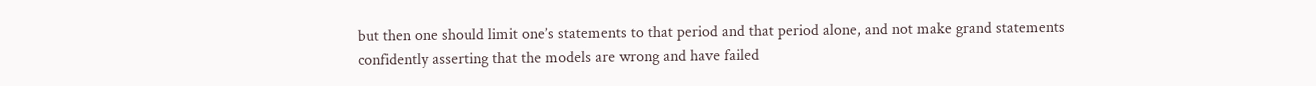but then one should limit one’s statements to that period and that period alone, and not make grand statements confidently asserting that the models are wrong and have failed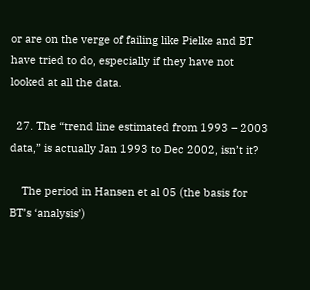or are on the verge of failing like Pielke and BT have tried to do, especially if they have not looked at all the data.

  27. The “trend line estimated from 1993 – 2003 data,” is actually Jan 1993 to Dec 2002, isn’t it?

    The period in Hansen et al 05 (the basis for BT’s ‘analysis’)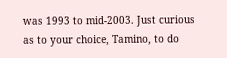was 1993 to mid-2003. Just curious as to your choice, Tamino, to do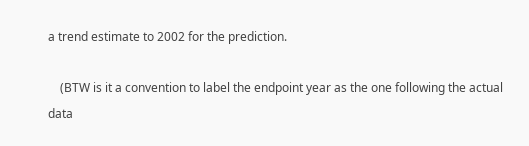a trend estimate to 2002 for the prediction.

    (BTW is it a convention to label the endpoint year as the one following the actual data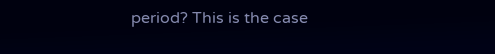period? This is the case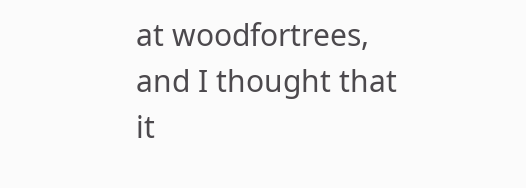at woodfortrees, and I thought that it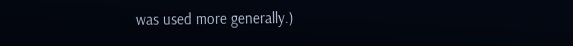was used more generally.)